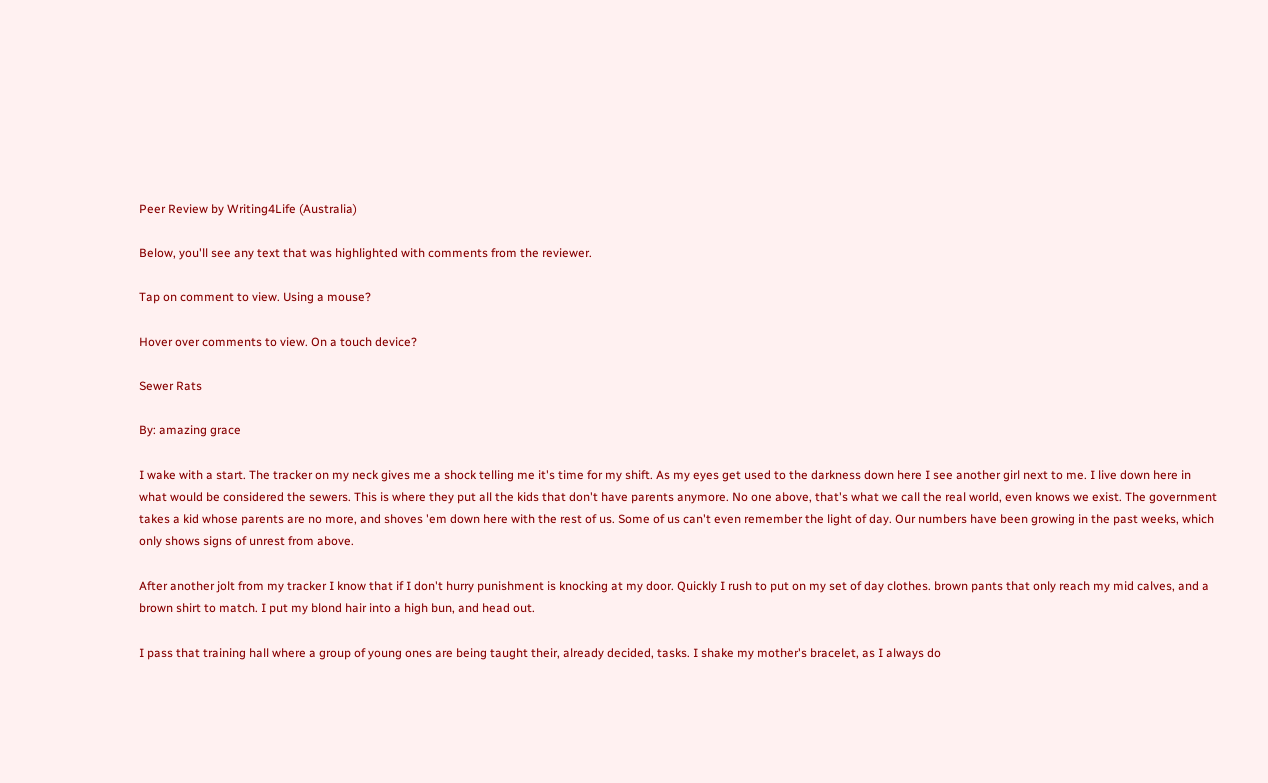Peer Review by Writing4Life (Australia)

Below, you'll see any text that was highlighted with comments from the reviewer.

Tap on comment to view. Using a mouse?

Hover over comments to view. On a touch device?

Sewer Rats

By: amazing grace

I wake with a start. The tracker on my neck gives me a shock telling me it's time for my shift. As my eyes get used to the darkness down here I see another girl next to me. I live down here in what would be considered the sewers. This is where they put all the kids that don't have parents anymore. No one above, that's what we call the real world, even knows we exist. The government takes a kid whose parents are no more, and shoves 'em down here with the rest of us. Some of us can't even remember the light of day. Our numbers have been growing in the past weeks, which only shows signs of unrest from above.

After another jolt from my tracker I know that if I don't hurry punishment is knocking at my door. Quickly I rush to put on my set of day clothes. brown pants that only reach my mid calves, and a brown shirt to match. I put my blond hair into a high bun, and head out.

I pass that training hall where a group of young ones are being taught their, already decided, tasks. I shake my mother's bracelet, as I always do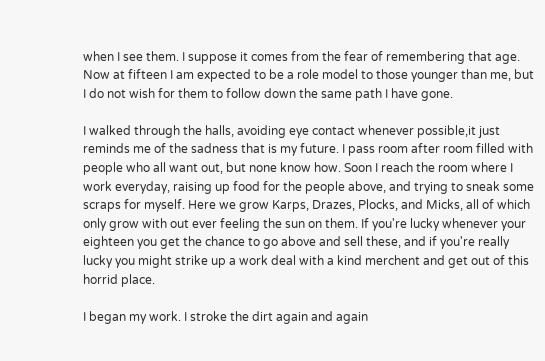when I see them. I suppose it comes from the fear of remembering that age. Now at fifteen I am expected to be a role model to those younger than me, but I do not wish for them to follow down the same path I have gone.

I walked through the halls, avoiding eye contact whenever possible,it just reminds me of the sadness that is my future. I pass room after room filled with people who all want out, but none know how. Soon I reach the room where I work everyday, raising up food for the people above, and trying to sneak some scraps for myself. Here we grow Karps, Drazes, Plocks, and Micks, all of which only grow with out ever feeling the sun on them. If you're lucky whenever your eighteen you get the chance to go above and sell these, and if you're really lucky you might strike up a work deal with a kind merchent and get out of this horrid place.

I began my work. I stroke the dirt again and again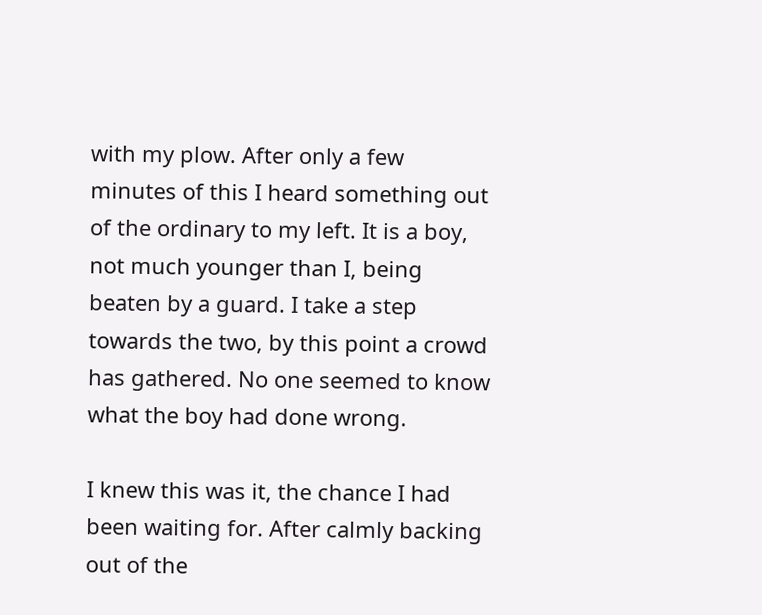with my plow. After only a few minutes of this I heard something out of the ordinary to my left. It is a boy, not much younger than I, being beaten by a guard. I take a step towards the two, by this point a crowd has gathered. No one seemed to know what the boy had done wrong.

I knew this was it, the chance I had been waiting for. After calmly backing out of the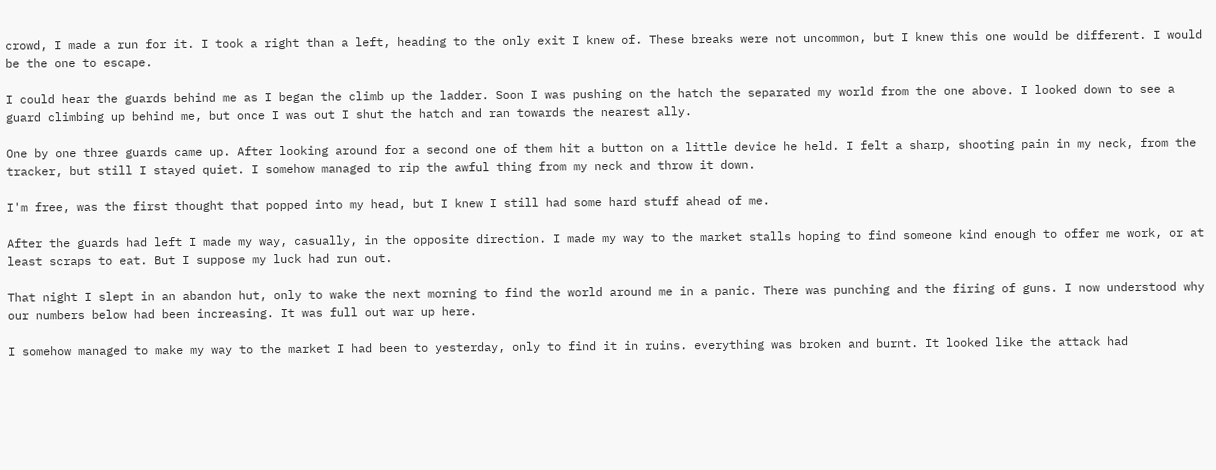crowd, I made a run for it. I took a right than a left, heading to the only exit I knew of. These breaks were not uncommon, but I knew this one would be different. I would be the one to escape.

I could hear the guards behind me as I began the climb up the ladder. Soon I was pushing on the hatch the separated my world from the one above. I looked down to see a guard climbing up behind me, but once I was out I shut the hatch and ran towards the nearest ally.

One by one three guards came up. After looking around for a second one of them hit a button on a little device he held. I felt a sharp, shooting pain in my neck, from the tracker, but still I stayed quiet. I somehow managed to rip the awful thing from my neck and throw it down.

I'm free, was the first thought that popped into my head, but I knew I still had some hard stuff ahead of me.

After the guards had left I made my way, casually, in the opposite direction. I made my way to the market stalls hoping to find someone kind enough to offer me work, or at least scraps to eat. But I suppose my luck had run out.

That night I slept in an abandon hut, only to wake the next morning to find the world around me in a panic. There was punching and the firing of guns. I now understood why our numbers below had been increasing. It was full out war up here.

I somehow managed to make my way to the market I had been to yesterday, only to find it in ruins. everything was broken and burnt. It looked like the attack had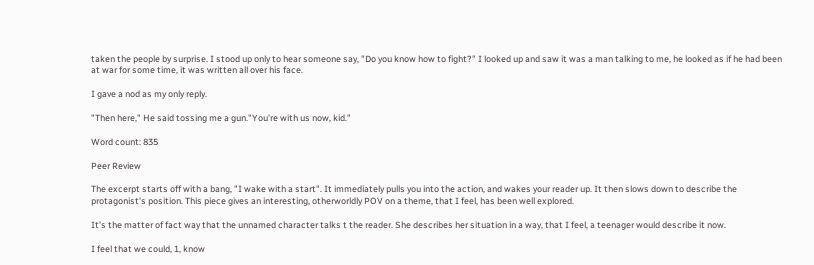taken the people by surprise. I stood up only to hear someone say, "Do you know how to fight?" I looked up and saw it was a man talking to me, he looked as if he had been at war for some time, it was written all over his face.

I gave a nod as my only reply.

"Then here," He said tossing me a gun."You're with us now, kid."

Word count: 835

Peer Review

The excerpt starts off with a bang, "I wake with a start". It immediately pulls you into the action, and wakes your reader up. It then slows down to describe the protagonist's position. This piece gives an interesting, otherworldly POV on a theme, that I feel, has been well explored.

It's the matter of fact way that the unnamed character talks t the reader. She describes her situation in a way, that I feel, a teenager would describe it now.

I feel that we could, 1, know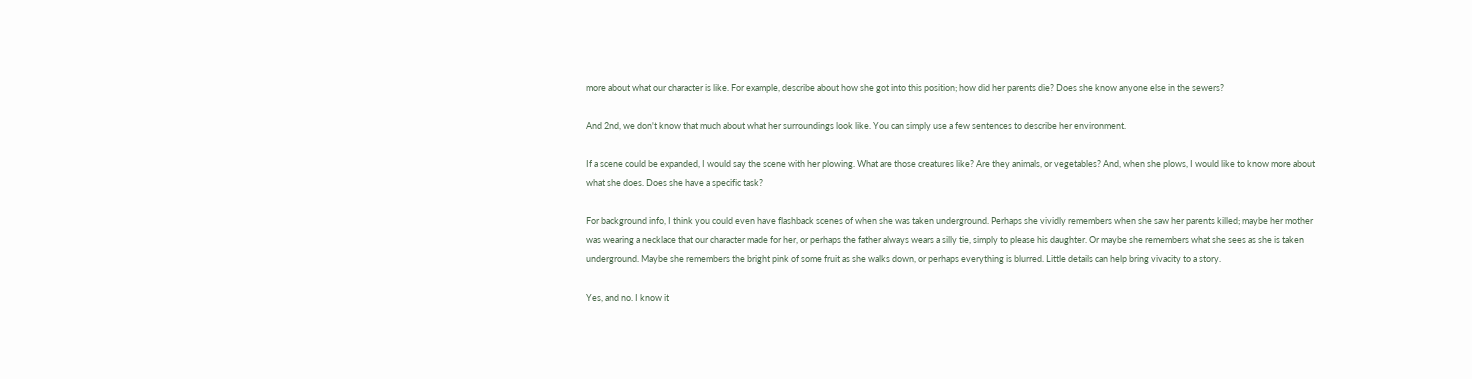more about what our character is like. For example, describe about how she got into this position; how did her parents die? Does she know anyone else in the sewers?

And 2nd, we don't know that much about what her surroundings look like. You can simply use a few sentences to describe her environment.

If a scene could be expanded, I would say the scene with her plowing. What are those creatures like? Are they animals, or vegetables? And, when she plows, I would like to know more about what she does. Does she have a specific task?

For background info, I think you could even have flashback scenes of when she was taken underground. Perhaps she vividly remembers when she saw her parents killed; maybe her mother was wearing a necklace that our character made for her, or perhaps the father always wears a silly tie, simply to please his daughter. Or maybe she remembers what she sees as she is taken underground. Maybe she remembers the bright pink of some fruit as she walks down, or perhaps everything is blurred. Little details can help bring vivacity to a story.

Yes, and no. I know it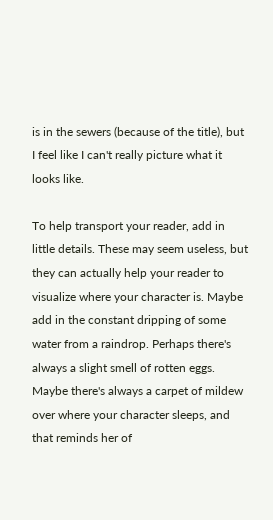is in the sewers (because of the title), but I feel like I can't really picture what it looks like.

To help transport your reader, add in little details. These may seem useless, but they can actually help your reader to visualize where your character is. Maybe add in the constant dripping of some water from a raindrop. Perhaps there's always a slight smell of rotten eggs. Maybe there's always a carpet of mildew over where your character sleeps, and that reminds her of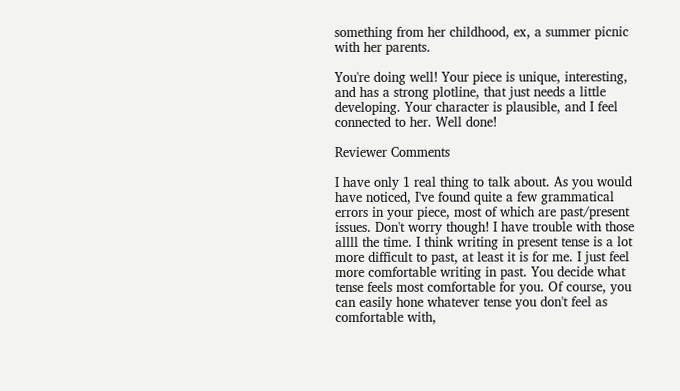something from her childhood, ex, a summer picnic with her parents.

You're doing well! Your piece is unique, interesting, and has a strong plotline, that just needs a little developing. Your character is plausible, and I feel connected to her. Well done!

Reviewer Comments

I have only 1 real thing to talk about. As you would have noticed, I've found quite a few grammatical errors in your piece, most of which are past/present issues. Don't worry though! I have trouble with those allll the time. I think writing in present tense is a lot more difficult to past, at least it is for me. I just feel more comfortable writing in past. You decide what tense feels most comfortable for you. Of course, you can easily hone whatever tense you don't feel as comfortable with,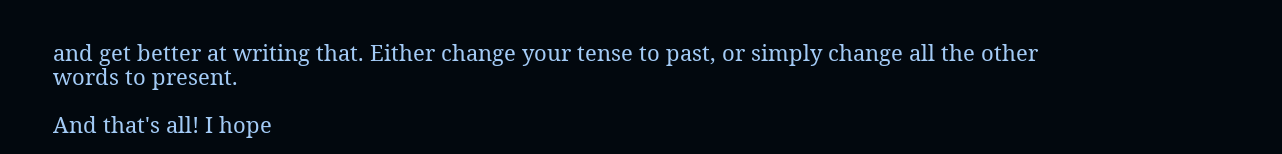and get better at writing that. Either change your tense to past, or simply change all the other words to present.

And that's all! I hope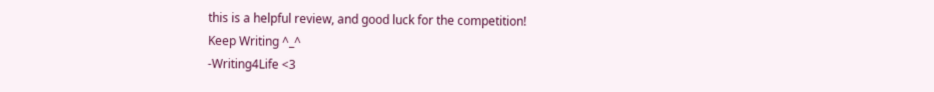this is a helpful review, and good luck for the competition!
Keep Writing ^_^
-Writing4Life <3